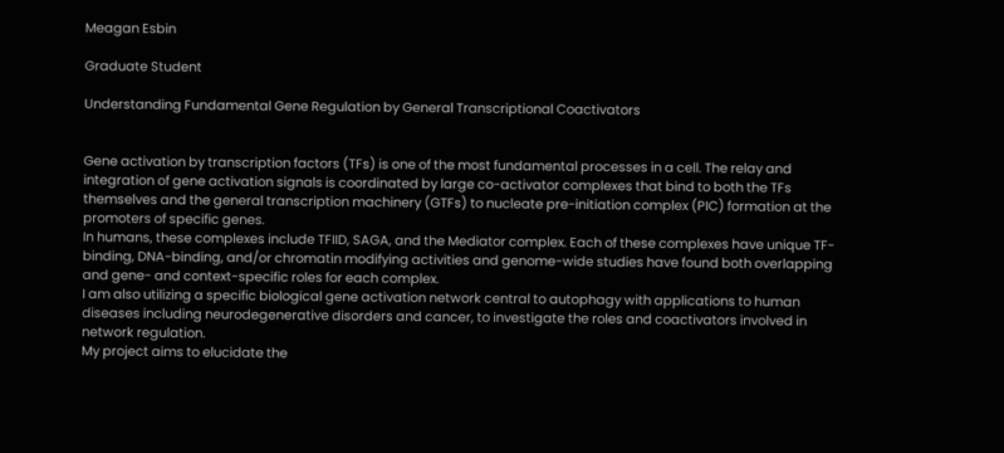Meagan Esbin

Graduate Student

Understanding Fundamental Gene Regulation by General Transcriptional Coactivators


Gene activation by transcription factors (TFs) is one of the most fundamental processes in a cell. The relay and integration of gene activation signals is coordinated by large co-activator complexes that bind to both the TFs themselves and the general transcription machinery (GTFs) to nucleate pre-initiation complex (PIC) formation at the promoters of specific genes.
In humans, these complexes include TFIID, SAGA, and the Mediator complex. Each of these complexes have unique TF-binding, DNA-binding, and/or chromatin modifying activities and genome-wide studies have found both overlapping and gene- and context-specific roles for each complex.
I am also utilizing a specific biological gene activation network central to autophagy with applications to human diseases including neurodegenerative disorders and cancer, to investigate the roles and coactivators involved in network regulation.
My project aims to elucidate the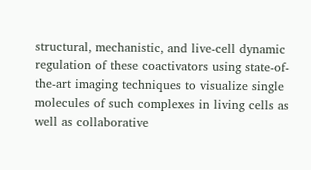structural, mechanistic, and live-cell dynamic regulation of these coactivators using state-of-the-art imaging techniques to visualize single molecules of such complexes in living cells as well as collaborative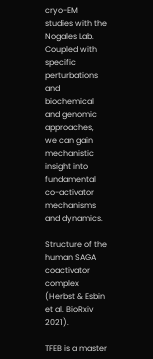cryo-EM studies with the Nogales Lab. Coupled with specific perturbations and biochemical and genomic approaches, we can gain mechanistic insight into fundamental co-activator mechanisms and dynamics.

Structure of the human SAGA coactivator complex (Herbst & Esbin et al. BioRxiv 2021).

TFEB is a master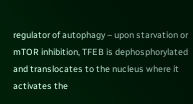regulator of autophagy – upon starvation or mTOR inhibition, TFEB is dephosphorylated and translocates to the nucleus where it activates the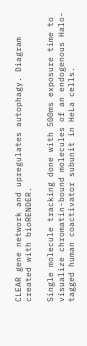CLEAR gene network and upregulates autophagy. Diagram created with bioRENDER.

Single molecule tracking done with 500ms exposure time to visualize chromatin-bound molecules of an endogenous Halo-tagged human coactivator subunit in HeLa cells.